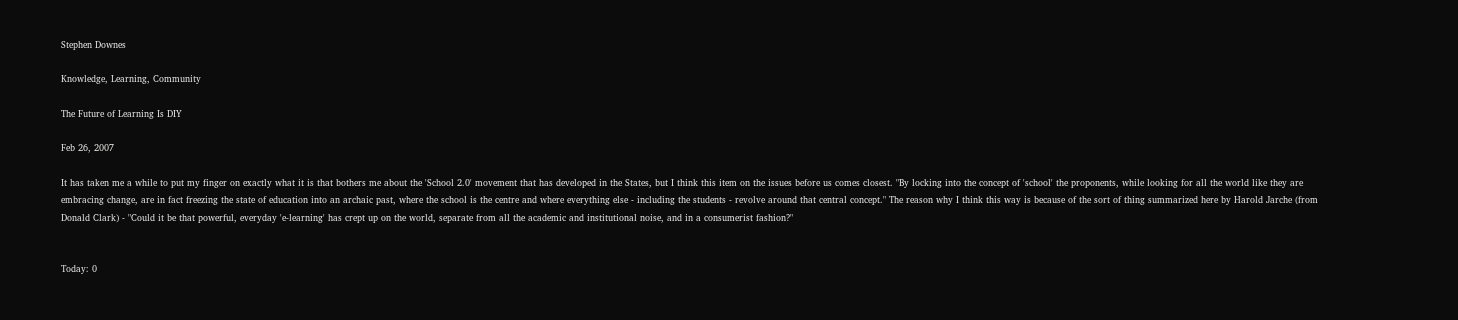Stephen Downes

Knowledge, Learning, Community

The Future of Learning Is DIY

Feb 26, 2007

It has taken me a while to put my finger on exactly what it is that bothers me about the 'School 2.0' movement that has developed in the States, but I think this item on the issues before us comes closest. "By locking into the concept of 'school' the proponents, while looking for all the world like they are embracing change, are in fact freezing the state of education into an archaic past, where the school is the centre and where everything else - including the students - revolve around that central concept." The reason why I think this way is because of the sort of thing summarized here by Harold Jarche (from Donald Clark) - "Could it be that powerful, everyday 'e-learning' has crept up on the world, separate from all the academic and institutional noise, and in a consumerist fashion?"


Today: 0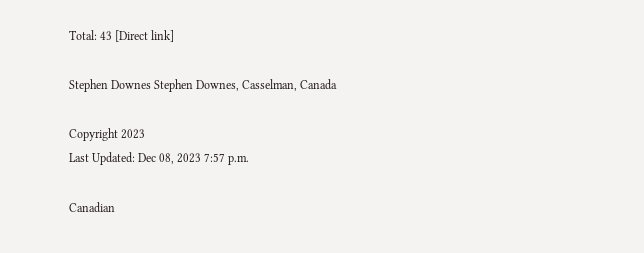Total: 43 [Direct link]

Stephen Downes Stephen Downes, Casselman, Canada

Copyright 2023
Last Updated: Dec 08, 2023 7:57 p.m.

Canadian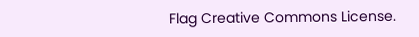Flag Creative Commons License.